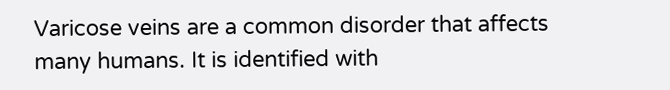Varicose veins are a common disorder that affects many humans. It is identified with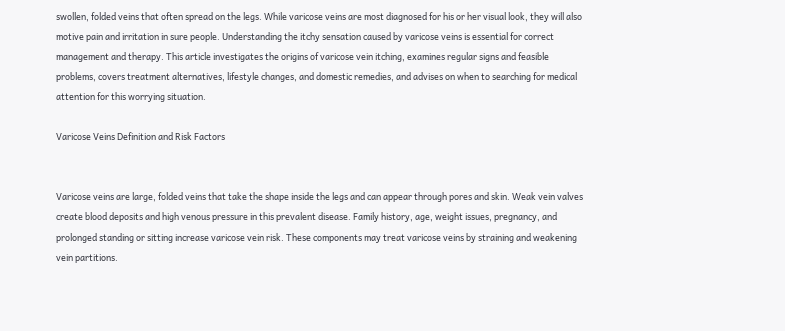swollen, folded veins that often spread on the legs. While varicose veins are most diagnosed for his or her visual look, they will also motive pain and irritation in sure people. Understanding the itchy sensation caused by varicose veins is essential for correct management and therapy. This article investigates the origins of varicose vein itching, examines regular signs and feasible problems, covers treatment alternatives, lifestyle changes, and domestic remedies, and advises on when to searching for medical attention for this worrying situation.

Varicose Veins Definition and Risk Factors


Varicose veins are large, folded veins that take the shape inside the legs and can appear through pores and skin. Weak vein valves create blood deposits and high venous pressure in this prevalent disease. Family history, age, weight issues, pregnancy, and prolonged standing or sitting increase varicose vein risk. These components may treat varicose veins by straining and weakening vein partitions.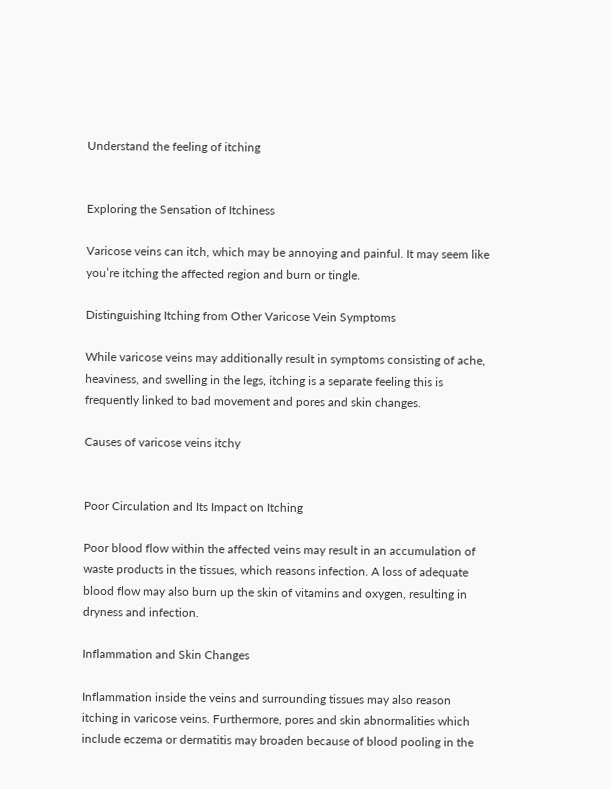Understand the feeling of itching


Exploring the Sensation of Itchiness

Varicose veins can itch, which may be annoying and painful. It may seem like you’re itching the affected region and burn or tingle.

Distinguishing Itching from Other Varicose Vein Symptoms

While varicose veins may additionally result in symptoms consisting of ache, heaviness, and swelling in the legs, itching is a separate feeling this is frequently linked to bad movement and pores and skin changes.

Causes of varicose veins itchy


Poor Circulation and Its Impact on Itching

Poor blood flow within the affected veins may result in an accumulation of waste products in the tissues, which reasons infection. A loss of adequate blood flow may also burn up the skin of vitamins and oxygen, resulting in dryness and infection.

Inflammation and Skin Changes

Inflammation inside the veins and surrounding tissues may also reason itching in varicose veins. Furthermore, pores and skin abnormalities which include eczema or dermatitis may broaden because of blood pooling in the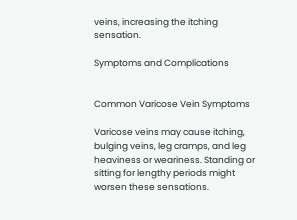veins, increasing the itching sensation.

Symptoms and Complications


Common Varicose Vein Symptoms

Varicose veins may cause itching, bulging veins, leg cramps, and leg heaviness or weariness. Standing or sitting for lengthy periods might worsen these sensations.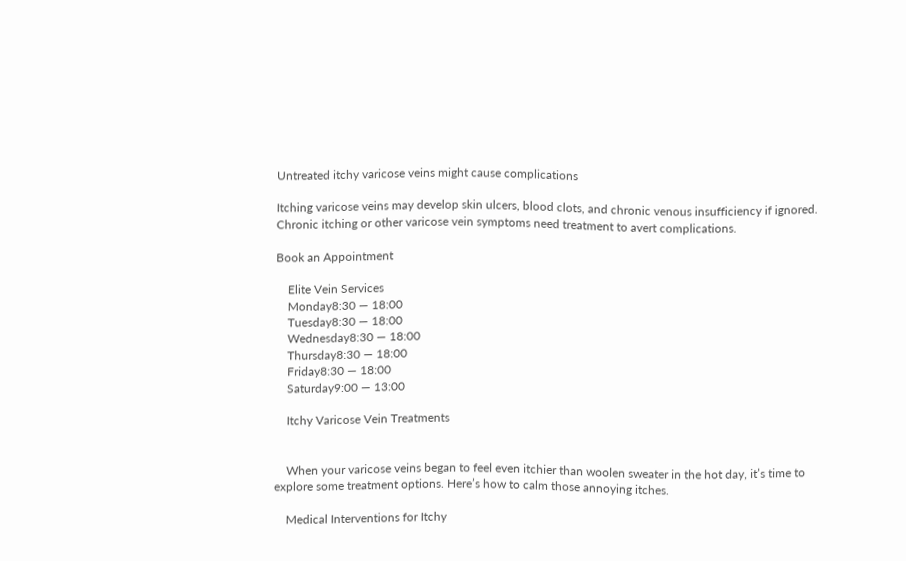Untreated itchy varicose veins might cause complications

Itching varicose veins may develop skin ulcers, blood clots, and chronic venous insufficiency if ignored. Chronic itching or other varicose vein symptoms need treatment to avert complications.

Book an Appointment

    Elite Vein Services
    Monday8:30 — 18:00
    Tuesday8:30 — 18:00
    Wednesday8:30 — 18:00
    Thursday8:30 — 18:00
    Friday8:30 — 18:00
    Saturday9:00 — 13:00

    Itchy Varicose Vein Treatments


    When your varicose veins began to feel even itchier than woolen sweater in the hot day, it’s time to explore some treatment options. Here’s how to calm those annoying itches.

    Medical Interventions for Itchy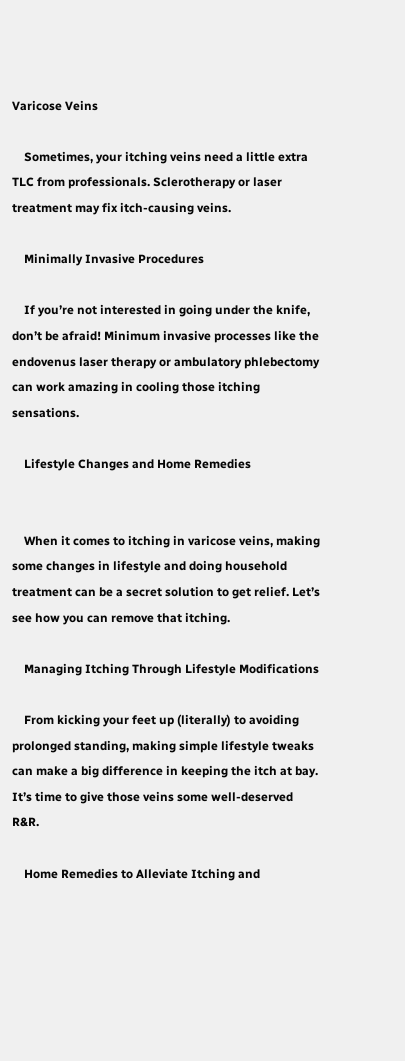Varicose Veins

    Sometimes, your itching veins need a little extra TLC from professionals. Sclerotherapy or laser treatment may fix itch-causing veins.

    Minimally Invasive Procedures

    If you’re not interested in going under the knife, don’t be afraid! Minimum invasive processes like the endovenus laser therapy or ambulatory phlebectomy can work amazing in cooling those itching sensations.

    Lifestyle Changes and Home Remedies


    When it comes to itching in varicose veins, making some changes in lifestyle and doing household treatment can be a secret solution to get relief. Let’s see how you can remove that itching.

    Managing Itching Through Lifestyle Modifications

    From kicking your feet up (literally) to avoiding prolonged standing, making simple lifestyle tweaks can make a big difference in keeping the itch at bay. It’s time to give those veins some well-deserved R&R.

    Home Remedies to Alleviate Itching and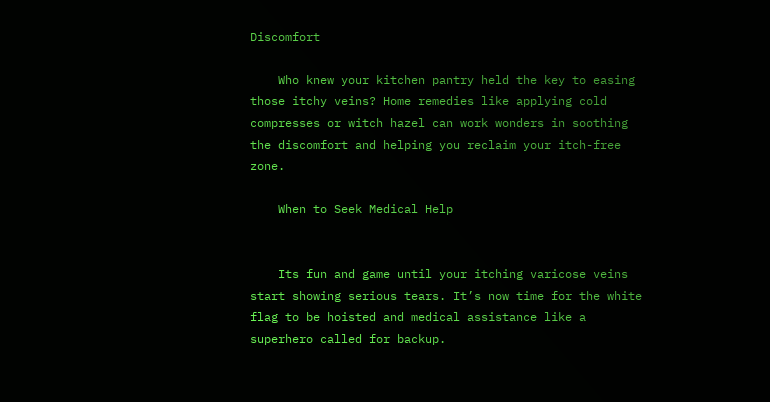Discomfort

    Who knew your kitchen pantry held the key to easing those itchy veins? Home remedies like applying cold compresses or witch hazel can work wonders in soothing the discomfort and helping you reclaim your itch-free zone.

    When to Seek Medical Help


    Its fun and game until your itching varicose veins start showing serious tears. It’s now time for the white flag to be hoisted and medical assistance like a superhero called for backup.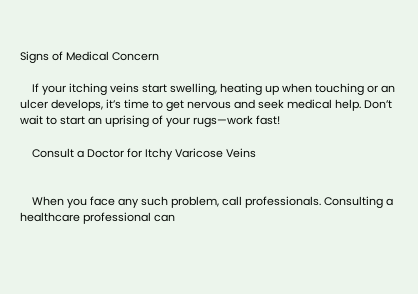Signs of Medical Concern

    If your itching veins start swelling, heating up when touching or an ulcer develops, it’s time to get nervous and seek medical help. Don’t wait to start an uprising of your rugs—work fast!

    Consult a Doctor for Itchy Varicose Veins


    When you face any such problem, call professionals. Consulting a healthcare professional can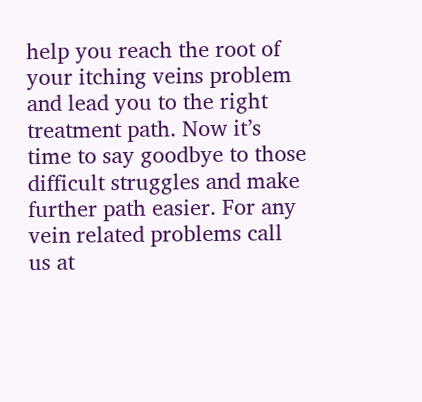help you reach the root of your itching veins problem and lead you to the right treatment path. Now it’s time to say goodbye to those difficult struggles and make further path easier. For any vein related problems call us at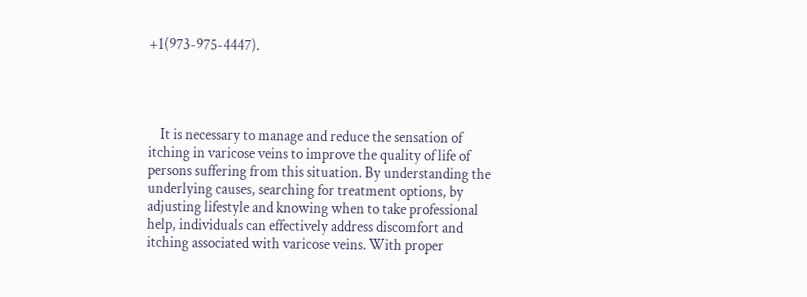+1(973-975-4447).




    It is necessary to manage and reduce the sensation of itching in varicose veins to improve the quality of life of persons suffering from this situation. By understanding the underlying causes, searching for treatment options, by adjusting lifestyle and knowing when to take professional help, individuals can effectively address discomfort and itching associated with varicose veins. With proper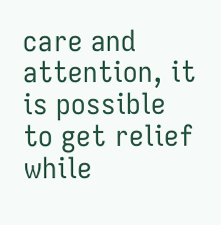care and attention, it is possible to get relief while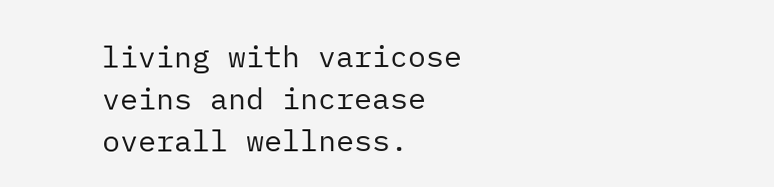living with varicose veins and increase overall wellness.